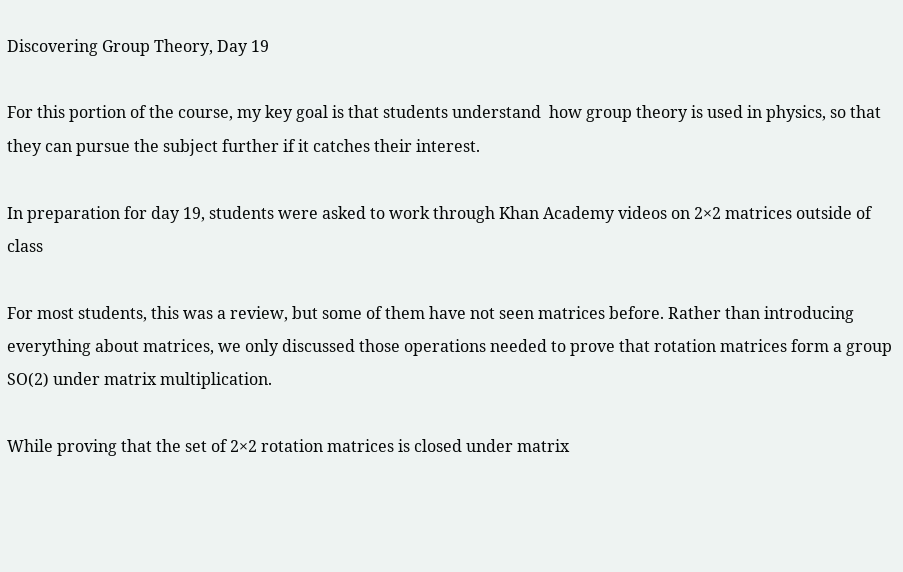Discovering Group Theory, Day 19

For this portion of the course, my key goal is that students understand  how group theory is used in physics, so that they can pursue the subject further if it catches their interest.

In preparation for day 19, students were asked to work through Khan Academy videos on 2×2 matrices outside of class

For most students, this was a review, but some of them have not seen matrices before. Rather than introducing everything about matrices, we only discussed those operations needed to prove that rotation matrices form a group SO(2) under matrix multiplication.

While proving that the set of 2×2 rotation matrices is closed under matrix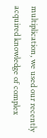multiplication, we used our recently acquired knowledge of complex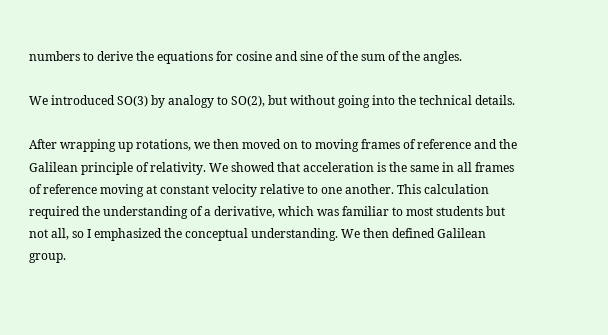numbers to derive the equations for cosine and sine of the sum of the angles.

We introduced SO(3) by analogy to SO(2), but without going into the technical details.

After wrapping up rotations, we then moved on to moving frames of reference and the Galilean principle of relativity. We showed that acceleration is the same in all frames of reference moving at constant velocity relative to one another. This calculation required the understanding of a derivative, which was familiar to most students but not all, so I emphasized the conceptual understanding. We then defined Galilean group.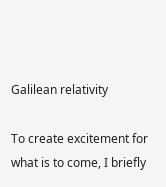Galilean relativity

To create excitement for what is to come, I briefly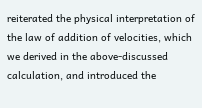reiterated the physical interpretation of the law of addition of velocities, which we derived in the above-discussed calculation, and introduced the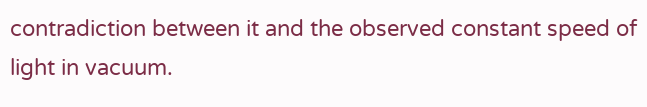contradiction between it and the observed constant speed of light in vacuum.